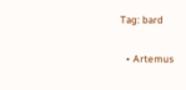Tag: bard


  • Artemus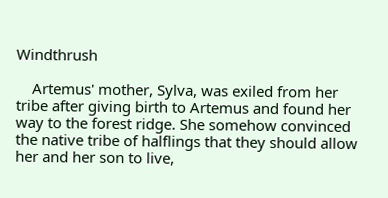Windthrush

    Artemus' mother, Sylva, was exiled from her tribe after giving birth to Artemus and found her way to the forest ridge. She somehow convinced the native tribe of halflings that they should allow her and her son to live,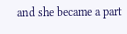and she became a part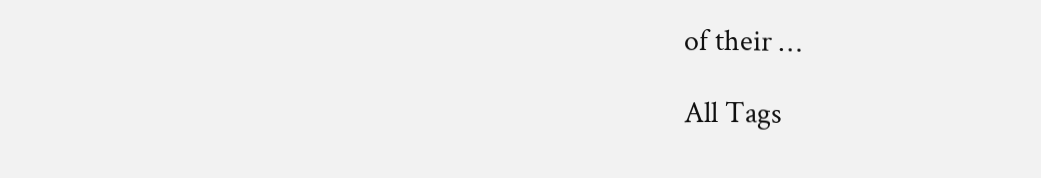of their …

All Tags